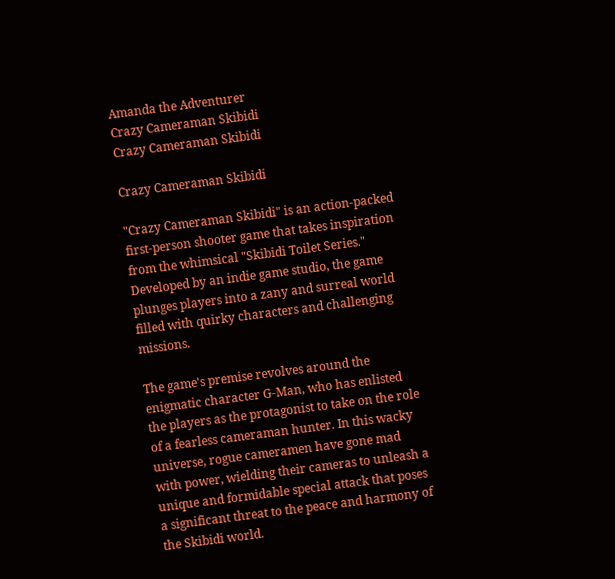Amanda the Adventurer
Crazy Cameraman Skibidi
Crazy Cameraman Skibidi

Crazy Cameraman Skibidi

"Crazy Cameraman Skibidi" is an action-packed first-person shooter game that takes inspiration from the whimsical "Skibidi Toilet Series." Developed by an indie game studio, the game plunges players into a zany and surreal world filled with quirky characters and challenging missions.

The game's premise revolves around the enigmatic character G-Man, who has enlisted the players as the protagonist to take on the role of a fearless cameraman hunter. In this wacky universe, rogue cameramen have gone mad with power, wielding their cameras to unleash a unique and formidable special attack that poses a significant threat to the peace and harmony of the Skibidi world.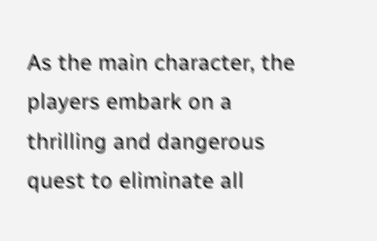As the main character, the players embark on a thrilling and dangerous quest to eliminate all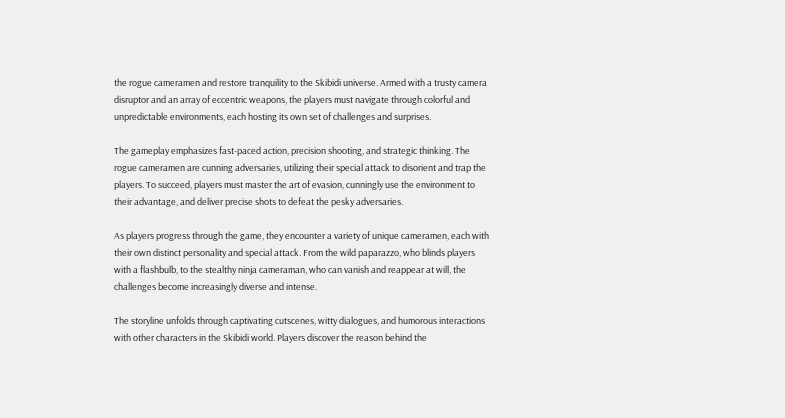the rogue cameramen and restore tranquility to the Skibidi universe. Armed with a trusty camera disruptor and an array of eccentric weapons, the players must navigate through colorful and unpredictable environments, each hosting its own set of challenges and surprises.

The gameplay emphasizes fast-paced action, precision shooting, and strategic thinking. The rogue cameramen are cunning adversaries, utilizing their special attack to disorient and trap the players. To succeed, players must master the art of evasion, cunningly use the environment to their advantage, and deliver precise shots to defeat the pesky adversaries.

As players progress through the game, they encounter a variety of unique cameramen, each with their own distinct personality and special attack. From the wild paparazzo, who blinds players with a flashbulb, to the stealthy ninja cameraman, who can vanish and reappear at will, the challenges become increasingly diverse and intense.

The storyline unfolds through captivating cutscenes, witty dialogues, and humorous interactions with other characters in the Skibidi world. Players discover the reason behind the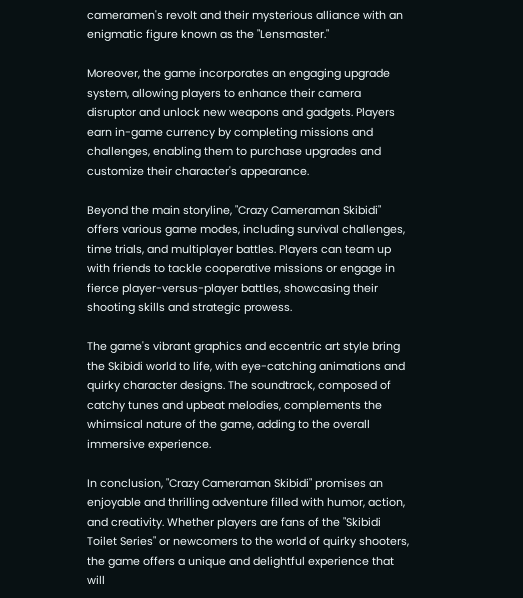cameramen's revolt and their mysterious alliance with an enigmatic figure known as the "Lensmaster."

Moreover, the game incorporates an engaging upgrade system, allowing players to enhance their camera disruptor and unlock new weapons and gadgets. Players earn in-game currency by completing missions and challenges, enabling them to purchase upgrades and customize their character's appearance.

Beyond the main storyline, "Crazy Cameraman Skibidi" offers various game modes, including survival challenges, time trials, and multiplayer battles. Players can team up with friends to tackle cooperative missions or engage in fierce player-versus-player battles, showcasing their shooting skills and strategic prowess.

The game's vibrant graphics and eccentric art style bring the Skibidi world to life, with eye-catching animations and quirky character designs. The soundtrack, composed of catchy tunes and upbeat melodies, complements the whimsical nature of the game, adding to the overall immersive experience.

In conclusion, "Crazy Cameraman Skibidi" promises an enjoyable and thrilling adventure filled with humor, action, and creativity. Whether players are fans of the "Skibidi Toilet Series" or newcomers to the world of quirky shooters, the game offers a unique and delightful experience that will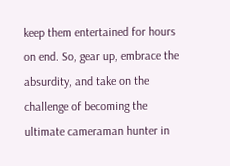keep them entertained for hours on end. So, gear up, embrace the absurdity, and take on the challenge of becoming the ultimate cameraman hunter in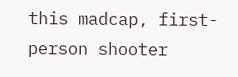this madcap, first-person shooter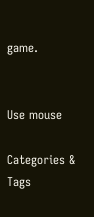game.


Use mouse

Categories & Tags